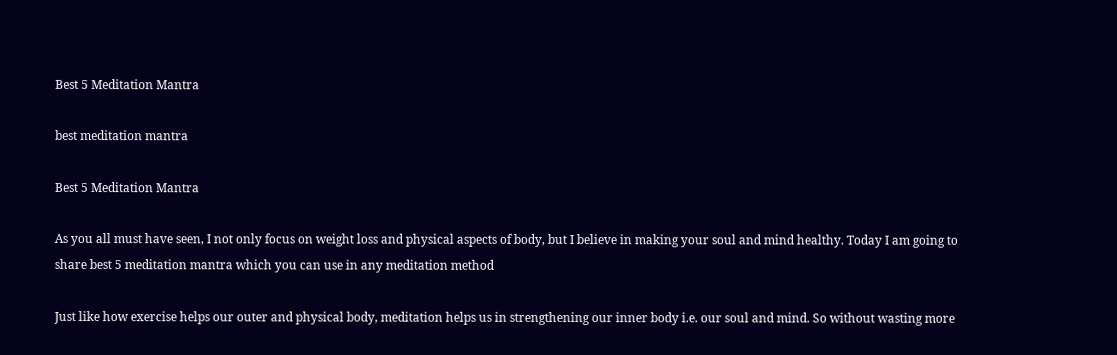Best 5 Meditation Mantra

best meditation mantra

Best 5 Meditation Mantra

As you all must have seen, I not only focus on weight loss and physical aspects of body, but I believe in making your soul and mind healthy. Today I am going to share best 5 meditation mantra which you can use in any meditation method

Just like how exercise helps our outer and physical body, meditation helps us in strengthening our inner body i.e. our soul and mind. So without wasting more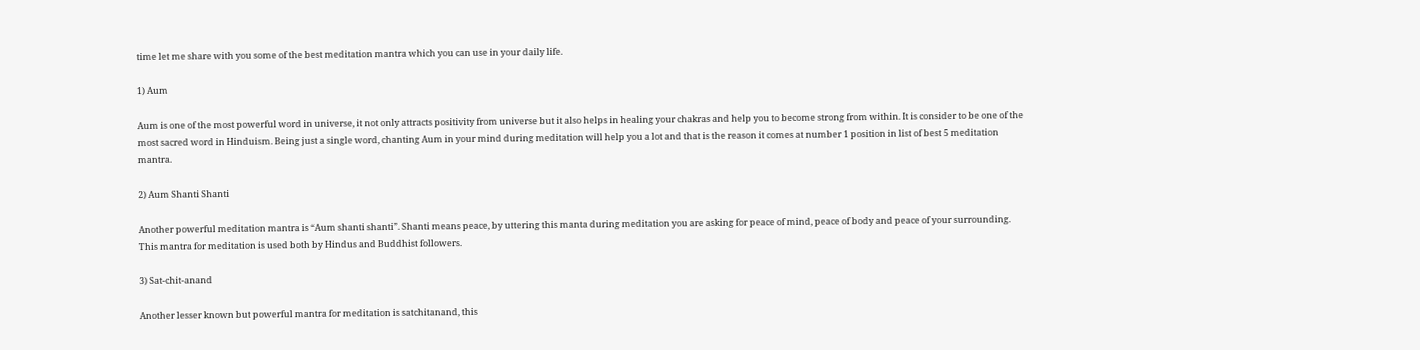time let me share with you some of the best meditation mantra which you can use in your daily life.

1) Aum

Aum is one of the most powerful word in universe, it not only attracts positivity from universe but it also helps in healing your chakras and help you to become strong from within. It is consider to be one of the most sacred word in Hinduism. Being just a single word, chanting Aum in your mind during meditation will help you a lot and that is the reason it comes at number 1 position in list of best 5 meditation mantra.

2) Aum Shanti Shanti

Another powerful meditation mantra is “Aum shanti shanti”. Shanti means peace, by uttering this manta during meditation you are asking for peace of mind, peace of body and peace of your surrounding. This mantra for meditation is used both by Hindus and Buddhist followers.

3) Sat-chit-anand

Another lesser known but powerful mantra for meditation is satchitanand, this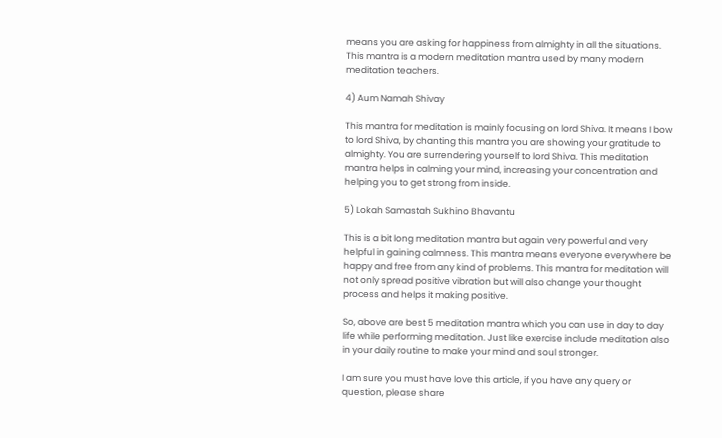means you are asking for happiness from almighty in all the situations. This mantra is a modern meditation mantra used by many modern meditation teachers.

4) Aum Namah Shivay

This mantra for meditation is mainly focusing on lord Shiva. It means I bow to lord Shiva, by chanting this mantra you are showing your gratitude to almighty. You are surrendering yourself to lord Shiva. This meditation mantra helps in calming your mind, increasing your concentration and helping you to get strong from inside.

5) Lokah Samastah Sukhino Bhavantu

This is a bit long meditation mantra but again very powerful and very helpful in gaining calmness. This mantra means everyone everywhere be happy and free from any kind of problems. This mantra for meditation will not only spread positive vibration but will also change your thought process and helps it making positive.

So, above are best 5 meditation mantra which you can use in day to day life while performing meditation. Just like exercise include meditation also in your daily routine to make your mind and soul stronger.

I am sure you must have love this article, if you have any query or question, please share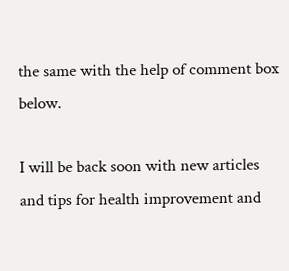the same with the help of comment box below.

I will be back soon with new articles and tips for health improvement and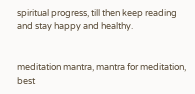spiritual progress, till then keep reading and stay happy and healthy.


meditation mantra, mantra for meditation, best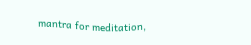mantra for meditation,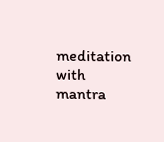meditation with mantra